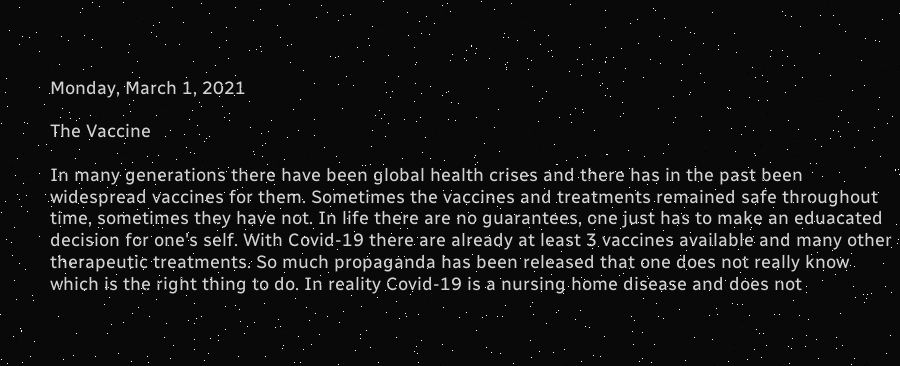Monday, March 1, 2021

The Vaccine

In many generations there have been global health crises and there has in the past been widespread vaccines for them. Sometimes the vaccines and treatments remained safe throughout time, sometimes they have not. In life there are no guarantees, one just has to make an eduacated decision for one's self. With Covid-19 there are already at least 3 vaccines available and many other therapeutic treatments. So much propaganda has been released that one does not really know which is the right thing to do. In reality Covid-19 is a nursing home disease and does not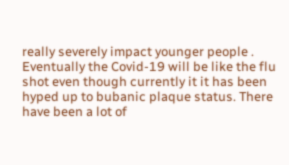really severely impact younger people . Eventually the Covid-19 will be like the flu shot even though currently it it has been hyped up to bubanic plaque status. There have been a lot of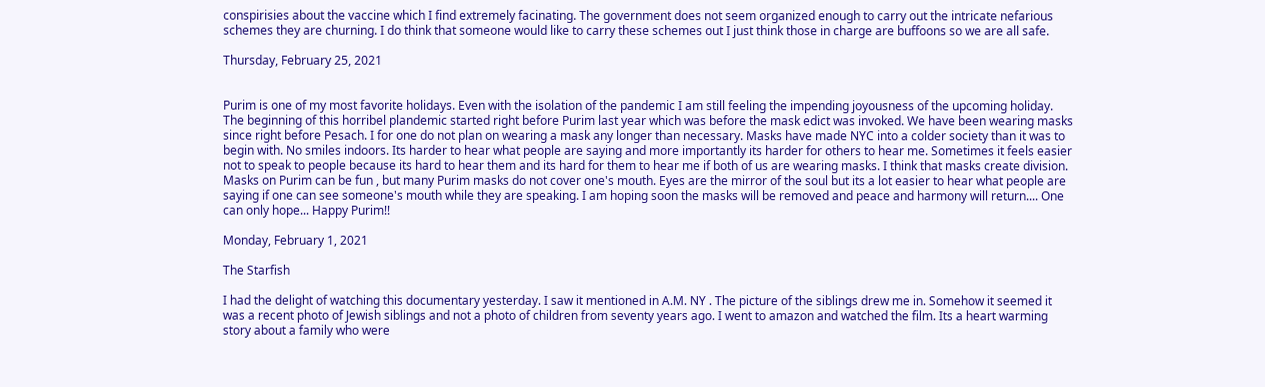conspirisies about the vaccine which I find extremely facinating. The government does not seem organized enough to carry out the intricate nefarious schemes they are churning. I do think that someone would like to carry these schemes out I just think those in charge are buffoons so we are all safe.

Thursday, February 25, 2021


Purim is one of my most favorite holidays. Even with the isolation of the pandemic I am still feeling the impending joyousness of the upcoming holiday. The beginning of this horribel plandemic started right before Purim last year which was before the mask edict was invoked. We have been wearing masks since right before Pesach. I for one do not plan on wearing a mask any longer than necessary. Masks have made NYC into a colder society than it was to begin with. No smiles indoors. Its harder to hear what people are saying and more importantly its harder for others to hear me. Sometimes it feels easier not to speak to people because its hard to hear them and its hard for them to hear me if both of us are wearing masks. I think that masks create division. Masks on Purim can be fun , but many Purim masks do not cover one's mouth. Eyes are the mirror of the soul but its a lot easier to hear what people are saying if one can see someone's mouth while they are speaking. I am hoping soon the masks will be removed and peace and harmony will return.... One can only hope... Happy Purim!!

Monday, February 1, 2021

The Starfish

I had the delight of watching this documentary yesterday. I saw it mentioned in A.M. NY . The picture of the siblings drew me in. Somehow it seemed it was a recent photo of Jewish siblings and not a photo of children from seventy years ago. I went to amazon and watched the film. Its a heart warming story about a family who were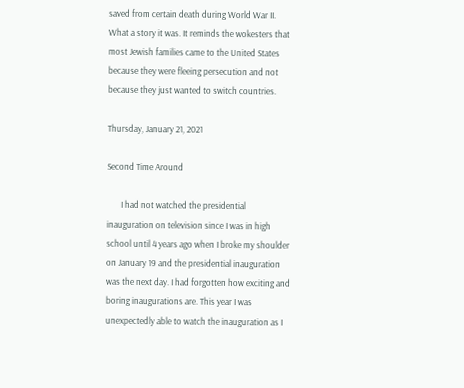saved from certain death during World War II. What a story it was. It reminds the wokesters that most Jewish families came to the United States because they were fleeing persecution and not because they just wanted to switch countries.

Thursday, January 21, 2021

Second Time Around

       I had not watched the presidential inauguration on television since I was in high school until 4 years ago when I broke my shoulder on January 19 and the presidential inauguration was the next day. I had forgotten how exciting and boring inaugurations are. This year I was unexpectedly able to watch the inauguration as I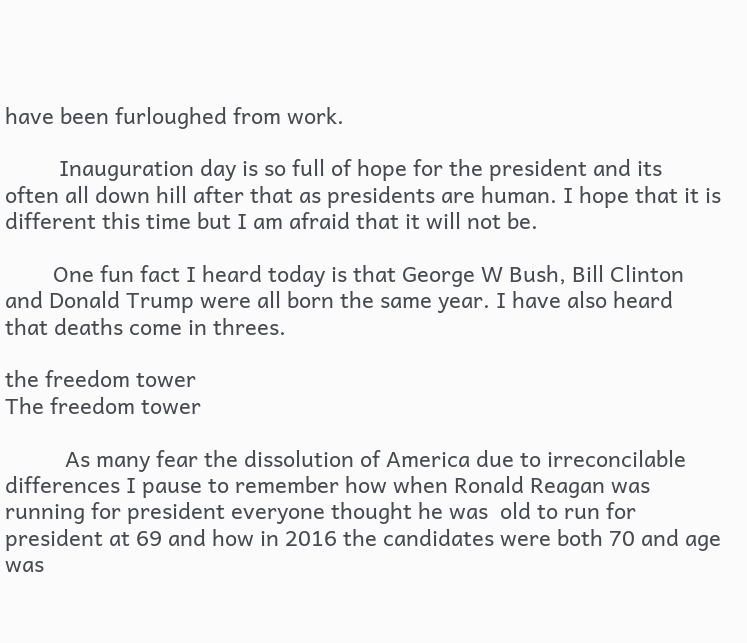have been furloughed from work.

         Inauguration day is so full of hope for the president and its often all down hill after that as presidents are human. I hope that it is different this time but I am afraid that it will not be.

        One fun fact I heard today is that George W Bush, Bill Clinton and Donald Trump were all born the same year. I have also heard that deaths come in threes.

the freedom tower
The freedom tower

          As many fear the dissolution of America due to irreconcilable differences I pause to remember how when Ronald Reagan was running for president everyone thought he was  old to run for president at 69 and how in 2016 the candidates were both 70 and age was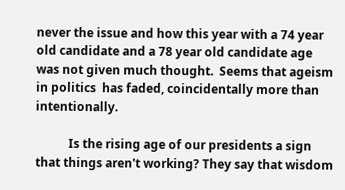never the issue and how this year with a 74 year old candidate and a 78 year old candidate age was not given much thought.  Seems that ageism in politics  has faded, coincidentally more than intentionally.

           Is the rising age of our presidents a sign that things aren't working? They say that wisdom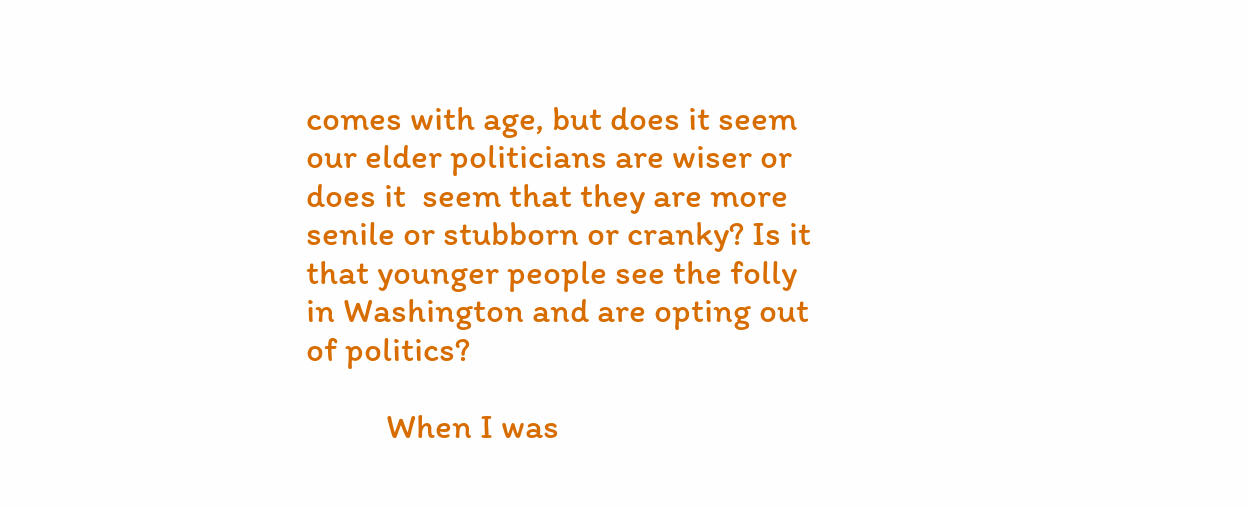comes with age, but does it seem our elder politicians are wiser or does it  seem that they are more senile or stubborn or cranky? Is it that younger people see the folly in Washington and are opting out of politics?

          When I was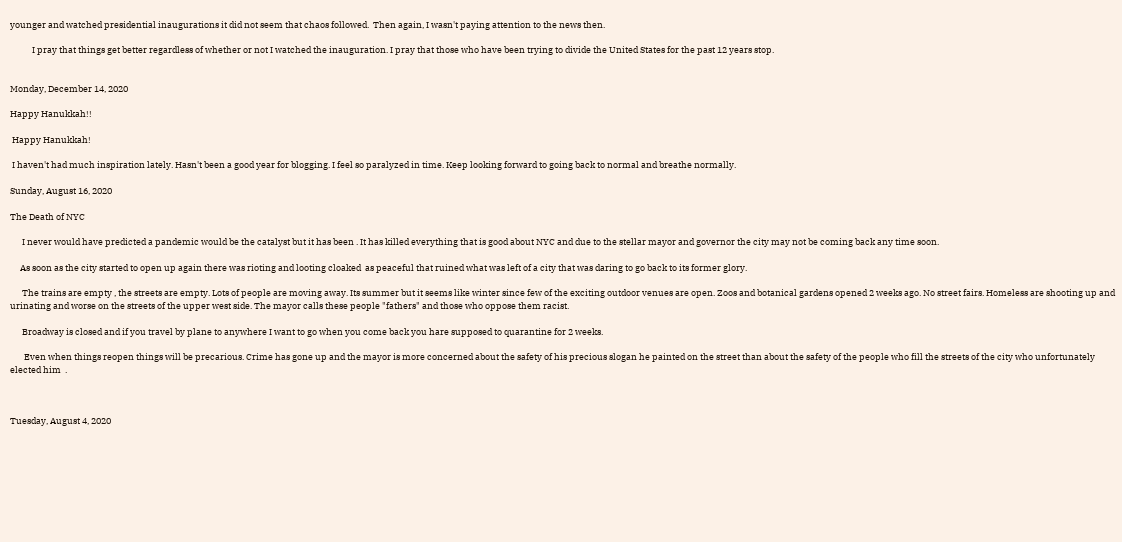younger and watched presidential inaugurations it did not seem that chaos followed.  Then again, I wasn't paying attention to the news then.

           I pray that things get better regardless of whether or not I watched the inauguration. I pray that those who have been trying to divide the United States for the past 12 years stop.


Monday, December 14, 2020

Happy Hanukkah!!

 Happy Hanukkah!

 I haven't had much inspiration lately. Hasn't been a good year for blogging. I feel so paralyzed in time. Keep looking forward to going back to normal and breathe normally.

Sunday, August 16, 2020

The Death of NYC

      I never would have predicted a pandemic would be the catalyst but it has been . It has killed everything that is good about NYC and due to the stellar mayor and governor the city may not be coming back any time soon.

     As soon as the city started to open up again there was rioting and looting cloaked  as peaceful that ruined what was left of a city that was daring to go back to its former glory.

      The trains are empty , the streets are empty. Lots of people are moving away. Its summer but it seems like winter since few of the exciting outdoor venues are open. Zoos and botanical gardens opened 2 weeks ago. No street fairs. Homeless are shooting up and urinating and worse on the streets of the upper west side. The mayor calls these people "fathers" and those who oppose them racist.

      Broadway is closed and if you travel by plane to anywhere I want to go when you come back you hare supposed to quarantine for 2 weeks.

       Even when things reopen things will be precarious. Crime has gone up and the mayor is more concerned about the safety of his precious slogan he painted on the street than about the safety of the people who fill the streets of the city who unfortunately elected him  .



Tuesday, August 4, 2020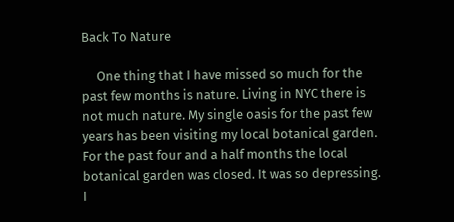Back To Nature

     One thing that I have missed so much for the past few months is nature. Living in NYC there is not much nature. My single oasis for the past few years has been visiting my local botanical garden. For the past four and a half months the local botanical garden was closed. It was so depressing. I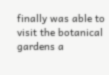finally was able to visit the botanical gardens a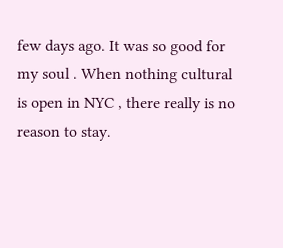few days ago. It was so good for my soul . When nothing cultural is open in NYC , there really is no reason to stay.